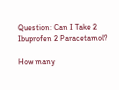Question: Can I Take 2 Ibuprofen 2 Paracetamol?

How many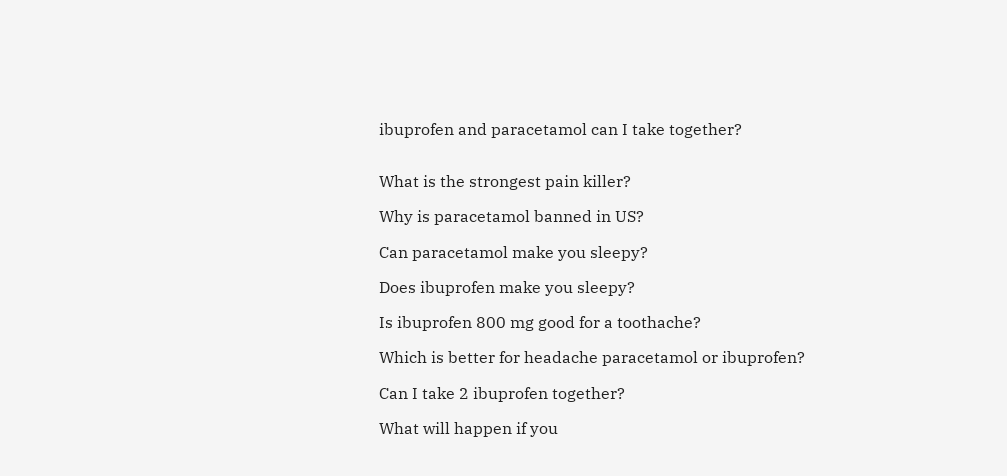ibuprofen and paracetamol can I take together?


What is the strongest pain killer?

Why is paracetamol banned in US?

Can paracetamol make you sleepy?

Does ibuprofen make you sleepy?

Is ibuprofen 800 mg good for a toothache?

Which is better for headache paracetamol or ibuprofen?

Can I take 2 ibuprofen together?

What will happen if you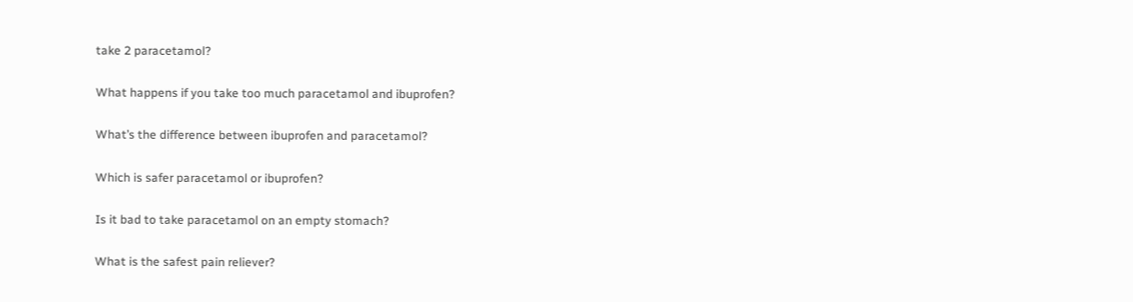take 2 paracetamol?

What happens if you take too much paracetamol and ibuprofen?

What’s the difference between ibuprofen and paracetamol?

Which is safer paracetamol or ibuprofen?

Is it bad to take paracetamol on an empty stomach?

What is the safest pain reliever?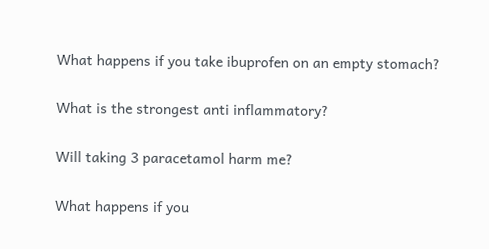What happens if you take ibuprofen on an empty stomach?

What is the strongest anti inflammatory?

Will taking 3 paracetamol harm me?

What happens if you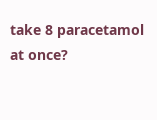take 8 paracetamol at once?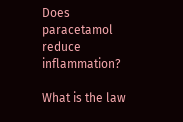Does paracetamol reduce inflammation?

What is the law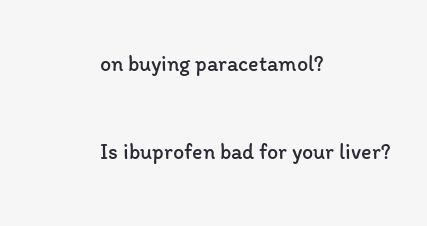on buying paracetamol?

Is ibuprofen bad for your liver?